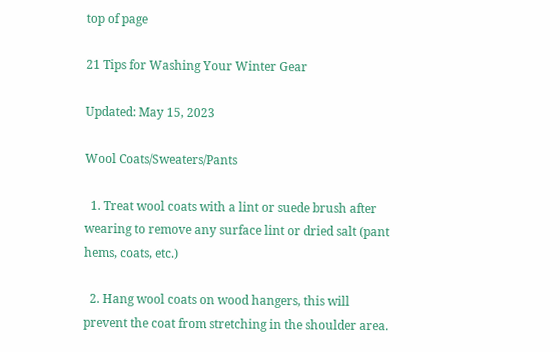top of page

21 Tips for Washing Your Winter Gear

Updated: May 15, 2023

Wool Coats/Sweaters/Pants

  1. Treat wool coats with a lint or suede brush after wearing to remove any surface lint or dried salt (pant hems, coats, etc.)

  2. Hang wool coats on wood hangers, this will prevent the coat from stretching in the shoulder area.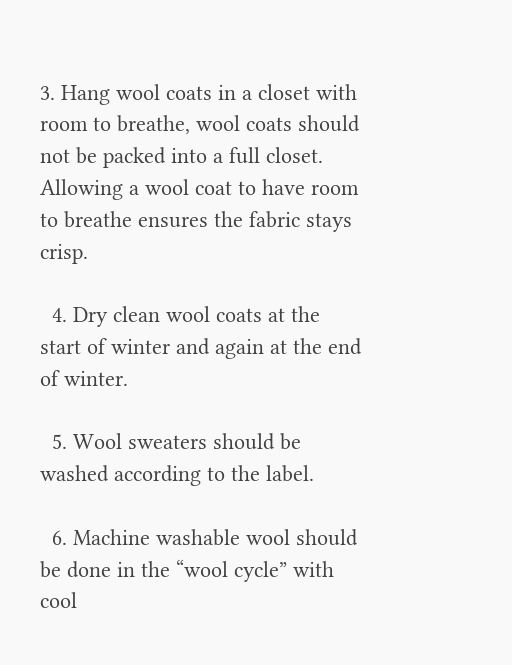3. Hang wool coats in a closet with room to breathe, wool coats should not be packed into a full closet. Allowing a wool coat to have room to breathe ensures the fabric stays crisp.

  4. Dry clean wool coats at the start of winter and again at the end of winter.

  5. Wool sweaters should be washed according to the label.

  6. Machine washable wool should be done in the “wool cycle” with cool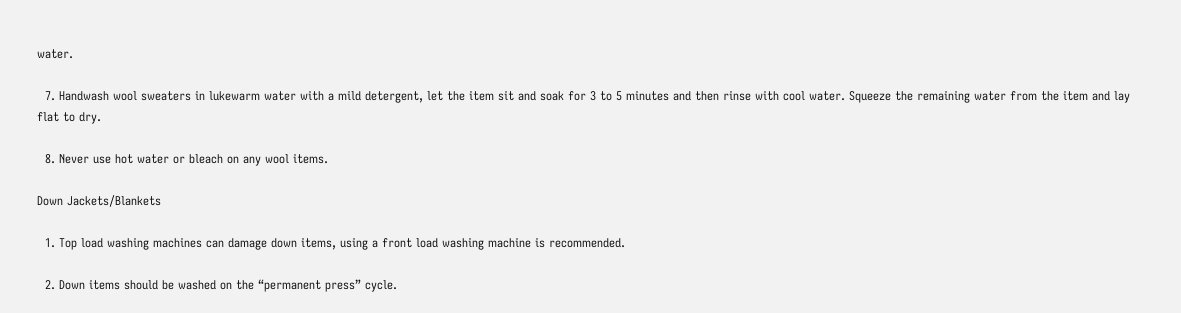water.

  7. Handwash wool sweaters in lukewarm water with a mild detergent, let the item sit and soak for 3 to 5 minutes and then rinse with cool water. Squeeze the remaining water from the item and lay flat to dry.

  8. Never use hot water or bleach on any wool items.

Down Jackets/Blankets

  1. Top load washing machines can damage down items, using a front load washing machine is recommended.

  2. Down items should be washed on the “permanent press” cycle.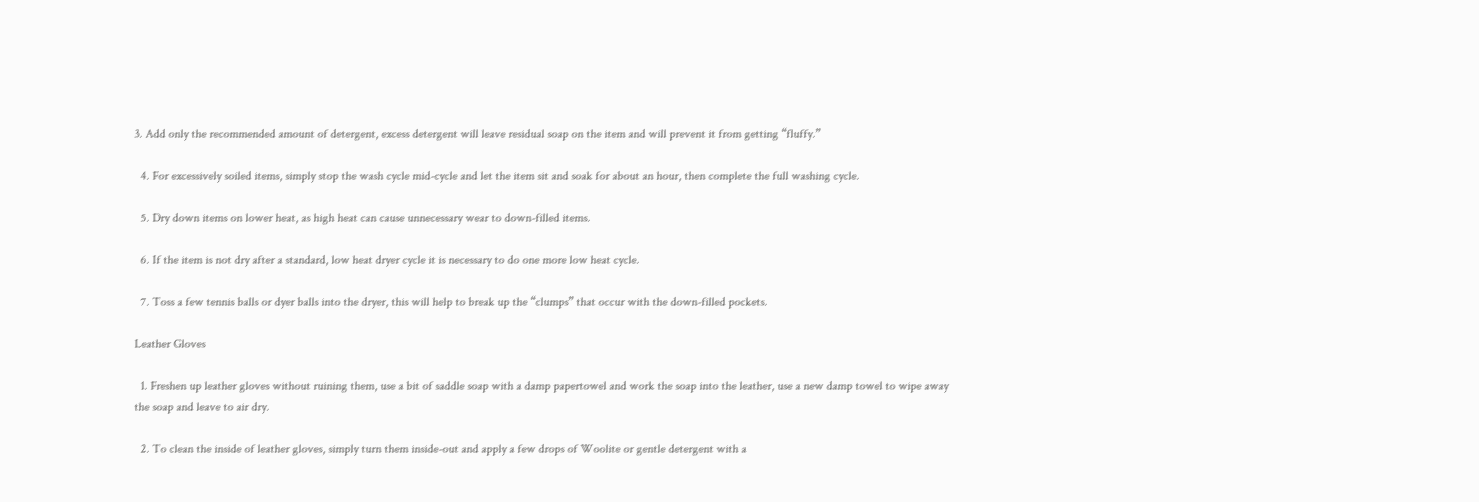3. Add only the recommended amount of detergent, excess detergent will leave residual soap on the item and will prevent it from getting “fluffy.”

  4. For excessively soiled items, simply stop the wash cycle mid-cycle and let the item sit and soak for about an hour, then complete the full washing cycle.

  5. Dry down items on lower heat, as high heat can cause unnecessary wear to down-filled items.

  6. If the item is not dry after a standard, low heat dryer cycle it is necessary to do one more low heat cycle.

  7. Toss a few tennis balls or dyer balls into the dryer, this will help to break up the “clumps” that occur with the down-filled pockets.

Leather Gloves

  1. Freshen up leather gloves without ruining them, use a bit of saddle soap with a damp papertowel and work the soap into the leather, use a new damp towel to wipe away the soap and leave to air dry.

  2. To clean the inside of leather gloves, simply turn them inside-out and apply a few drops of Woolite or gentle detergent with a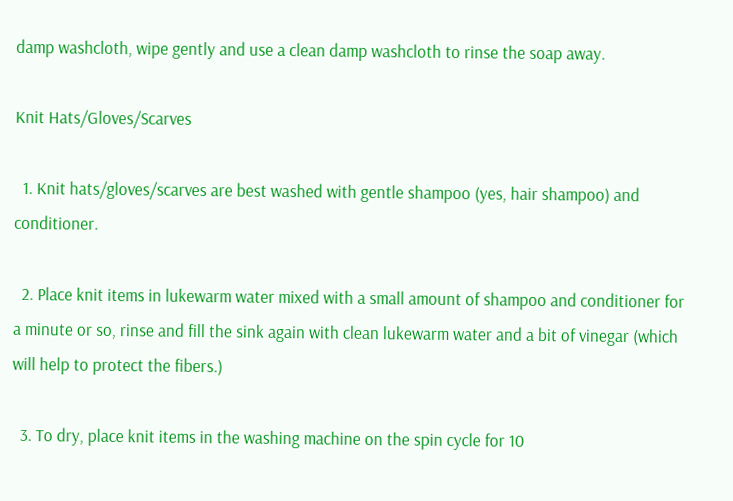damp washcloth, wipe gently and use a clean damp washcloth to rinse the soap away.

Knit Hats/Gloves/Scarves

  1. Knit hats/gloves/scarves are best washed with gentle shampoo (yes, hair shampoo) and conditioner.

  2. Place knit items in lukewarm water mixed with a small amount of shampoo and conditioner for a minute or so, rinse and fill the sink again with clean lukewarm water and a bit of vinegar (which will help to protect the fibers.)

  3. To dry, place knit items in the washing machine on the spin cycle for 10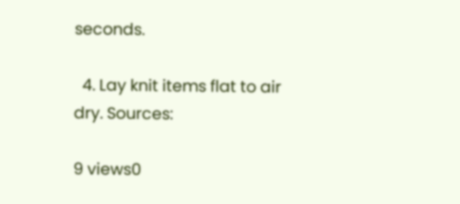seconds.

  4. Lay knit items flat to air dry. Sources:

9 views0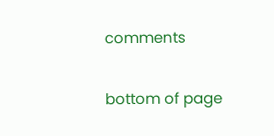comments


bottom of page